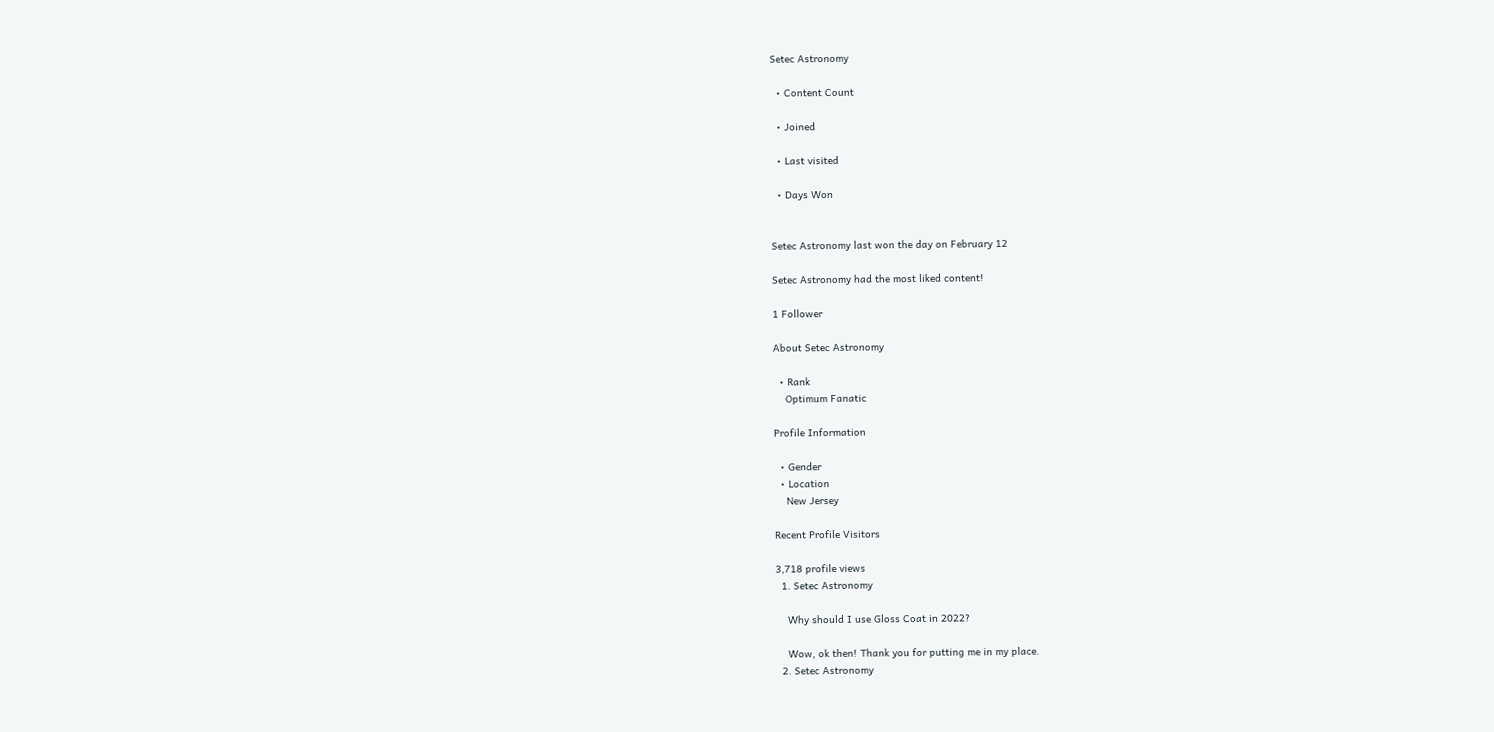Setec Astronomy

  • Content Count

  • Joined

  • Last visited

  • Days Won


Setec Astronomy last won the day on February 12

Setec Astronomy had the most liked content!

1 Follower

About Setec Astronomy

  • Rank
    Optimum Fanatic

Profile Information

  • Gender
  • Location
    New Jersey

Recent Profile Visitors

3,718 profile views
  1. Setec Astronomy

    Why should I use Gloss Coat in 2022?

    Wow, ok then! Thank you for putting me in my place.
  2. Setec Astronomy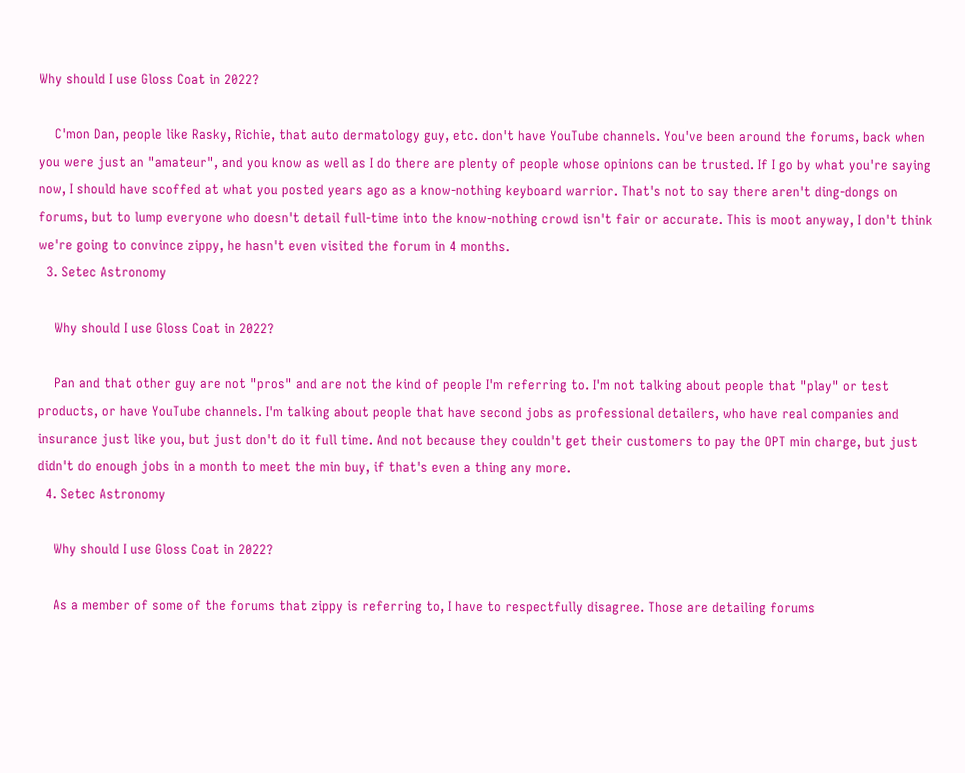Why should I use Gloss Coat in 2022?

    C'mon Dan, people like Rasky, Richie, that auto dermatology guy, etc. don't have YouTube channels. You've been around the forums, back when you were just an "amateur", and you know as well as I do there are plenty of people whose opinions can be trusted. If I go by what you're saying now, I should have scoffed at what you posted years ago as a know-nothing keyboard warrior. That's not to say there aren't ding-dongs on forums, but to lump everyone who doesn't detail full-time into the know-nothing crowd isn't fair or accurate. This is moot anyway, I don't think we're going to convince zippy, he hasn't even visited the forum in 4 months.
  3. Setec Astronomy

    Why should I use Gloss Coat in 2022?

    Pan and that other guy are not "pros" and are not the kind of people I'm referring to. I'm not talking about people that "play" or test products, or have YouTube channels. I'm talking about people that have second jobs as professional detailers, who have real companies and insurance just like you, but just don't do it full time. And not because they couldn't get their customers to pay the OPT min charge, but just didn't do enough jobs in a month to meet the min buy, if that's even a thing any more.
  4. Setec Astronomy

    Why should I use Gloss Coat in 2022?

    As a member of some of the forums that zippy is referring to, I have to respectfully disagree. Those are detailing forums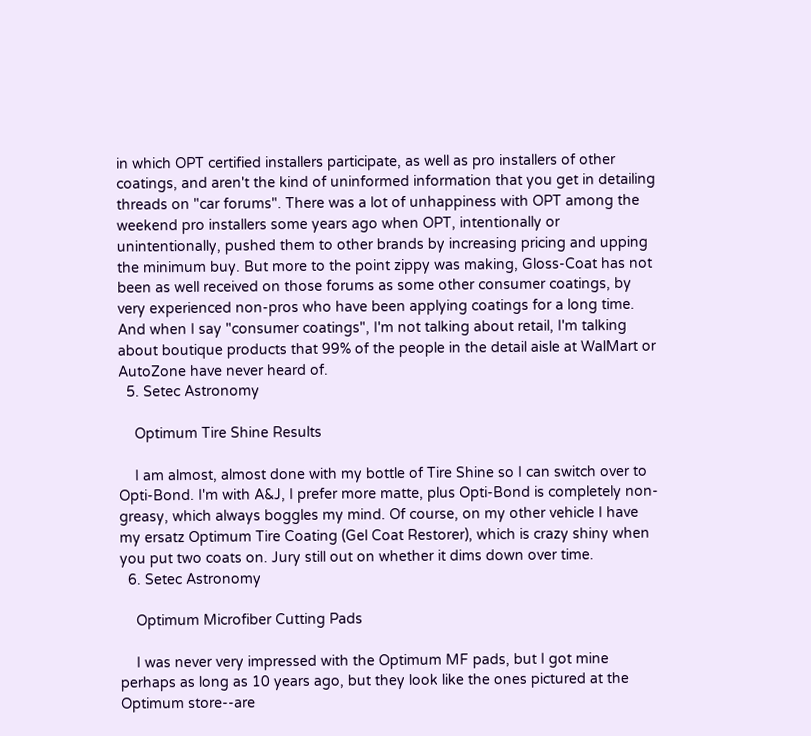in which OPT certified installers participate, as well as pro installers of other coatings, and aren't the kind of uninformed information that you get in detailing threads on "car forums". There was a lot of unhappiness with OPT among the weekend pro installers some years ago when OPT, intentionally or unintentionally, pushed them to other brands by increasing pricing and upping the minimum buy. But more to the point zippy was making, Gloss-Coat has not been as well received on those forums as some other consumer coatings, by very experienced non-pros who have been applying coatings for a long time. And when I say "consumer coatings", I'm not talking about retail, I'm talking about boutique products that 99% of the people in the detail aisle at WalMart or AutoZone have never heard of.
  5. Setec Astronomy

    Optimum Tire Shine Results

    I am almost, almost done with my bottle of Tire Shine so I can switch over to Opti-Bond. I'm with A&J, I prefer more matte, plus Opti-Bond is completely non-greasy, which always boggles my mind. Of course, on my other vehicle I have my ersatz Optimum Tire Coating (Gel Coat Restorer), which is crazy shiny when you put two coats on. Jury still out on whether it dims down over time.
  6. Setec Astronomy

    Optimum Microfiber Cutting Pads

    I was never very impressed with the Optimum MF pads, but I got mine perhaps as long as 10 years ago, but they look like the ones pictured at the Optimum store--are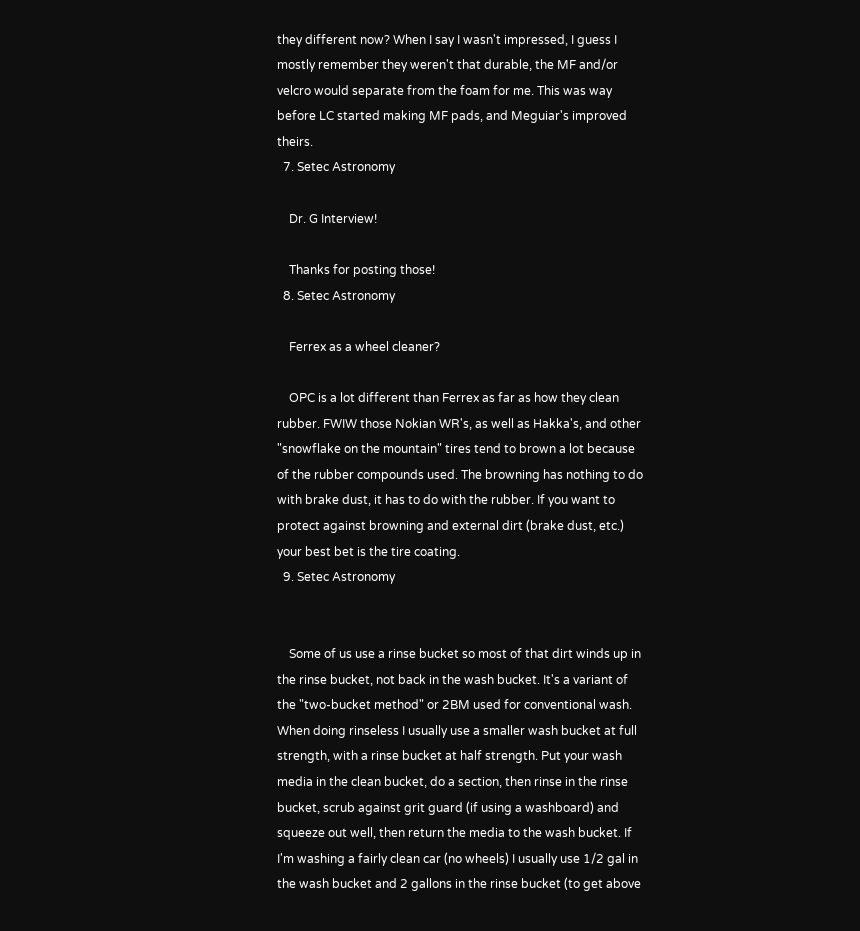they different now? When I say I wasn't impressed, I guess I mostly remember they weren't that durable, the MF and/or velcro would separate from the foam for me. This was way before LC started making MF pads, and Meguiar's improved theirs.
  7. Setec Astronomy

    Dr. G Interview!

    Thanks for posting those!
  8. Setec Astronomy

    Ferrex as a wheel cleaner?

    OPC is a lot different than Ferrex as far as how they clean rubber. FWIW those Nokian WR's, as well as Hakka's, and other "snowflake on the mountain" tires tend to brown a lot because of the rubber compounds used. The browning has nothing to do with brake dust, it has to do with the rubber. If you want to protect against browning and external dirt (brake dust, etc.) your best bet is the tire coating.
  9. Setec Astronomy


    Some of us use a rinse bucket so most of that dirt winds up in the rinse bucket, not back in the wash bucket. It's a variant of the "two-bucket method" or 2BM used for conventional wash. When doing rinseless I usually use a smaller wash bucket at full strength, with a rinse bucket at half strength. Put your wash media in the clean bucket, do a section, then rinse in the rinse bucket, scrub against grit guard (if using a washboard) and squeeze out well, then return the media to the wash bucket. If I'm washing a fairly clean car (no wheels) I usually use 1/2 gal in the wash bucket and 2 gallons in the rinse bucket (to get above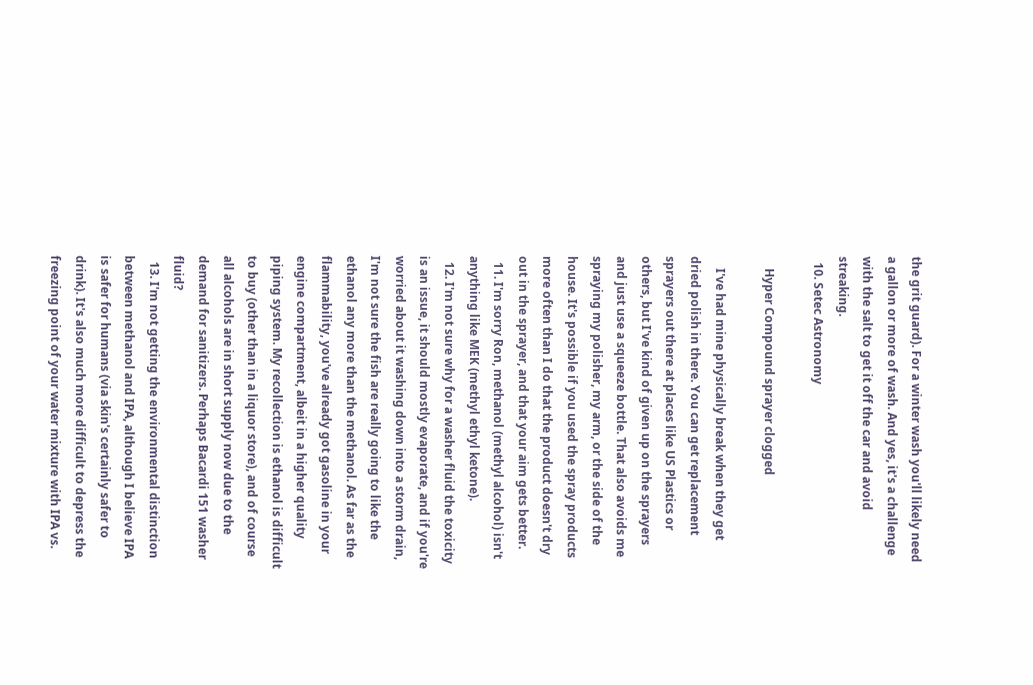the grit guard). For a winter wash you'll likely need a gallon or more of wash. And yes, it's a challenge with the salt to get it off the car and avoid streaking.
  10. Setec Astronomy

    Hyper Compound sprayer clogged

    I've had mine physically break when they get dried polish in there. You can get replacement sprayers out there at places like US Plastics or others, but I've kind of given up on the sprayers and just use a squeeze bottle. That also avoids me spraying my polisher, my arm, or the side of the house. It's possible if you used the spray products more often than I do that the product doesn't dry out in the sprayer, and that your aim gets better.
  11. I'm sorry Ron, methanol (methyl alcohol) isn't anything like MEK (methyl ethyl ketone).
  12. I'm not sure why for a washer fluid the toxicity is an issue, it should mostly evaporate, and if you're worried about it washing down into a storm drain, I'm not sure the fish are really going to like the ethanol any more than the methanol. As far as the flammability, you've already got gasoline in your engine compartment, albeit in a higher quality piping system. My recollection is ethanol is difficult to buy (other than in a liquor store), and of course all alcohols are in short supply now due to the demand for sanitizers. Perhaps Bacardi 151 washer fluid?
  13. I'm not getting the environmental distinction between methanol and IPA, although I believe IPA is safer for humans (via skin's certainly safer to drink). It's also much more difficult to depress the freezing point of your water mixture with IPA vs.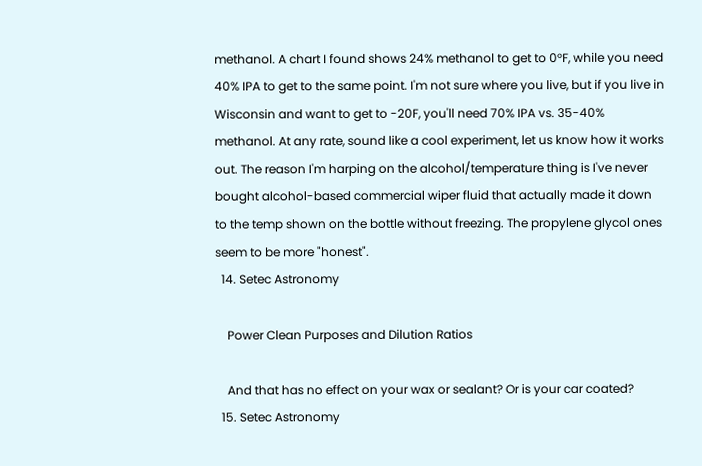methanol. A chart I found shows 24% methanol to get to 0°F, while you need 40% IPA to get to the same point. I'm not sure where you live, but if you live in Wisconsin and want to get to -20F, you'll need 70% IPA vs. 35-40% methanol. At any rate, sound like a cool experiment, let us know how it works out. The reason I'm harping on the alcohol/temperature thing is I've never bought alcohol-based commercial wiper fluid that actually made it down to the temp shown on the bottle without freezing. The propylene glycol ones seem to be more "honest".
  14. Setec Astronomy

    Power Clean Purposes and Dilution Ratios

    And that has no effect on your wax or sealant? Or is your car coated?
  15. Setec Astronomy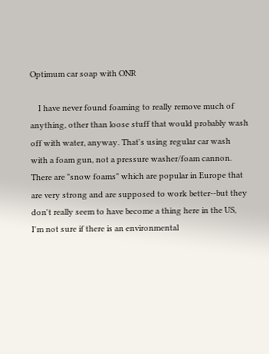Optimum car soap with ONR

    I have never found foaming to really remove much of anything, other than loose stuff that would probably wash off with water, anyway. That's using regular car wash with a foam gun, not a pressure washer/foam cannon. There are "snow foams" which are popular in Europe that are very strong and are supposed to work better--but they don't really seem to have become a thing here in the US, I'm not sure if there is an environmental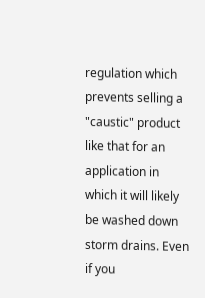regulation which prevents selling a "caustic" product like that for an application in which it will likely be washed down storm drains. Even if you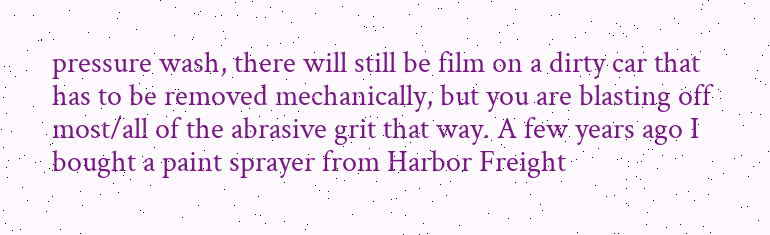pressure wash, there will still be film on a dirty car that has to be removed mechanically, but you are blasting off most/all of the abrasive grit that way. A few years ago I bought a paint sprayer from Harbor Freight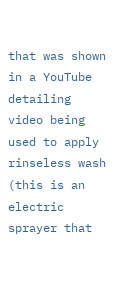that was shown in a YouTube detailing video being used to apply rinseless wash (this is an electric sprayer that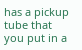has a pickup tube that you put in a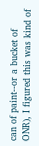can of paint--or a bucket of ONR), I figured this was kind of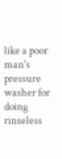like a poor man's pressure washer for doing rinseless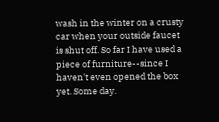wash in the winter on a crusty car when your outside faucet is shut off. So far I have used a piece of furniture--since I haven't even opened the box yet. Some day.